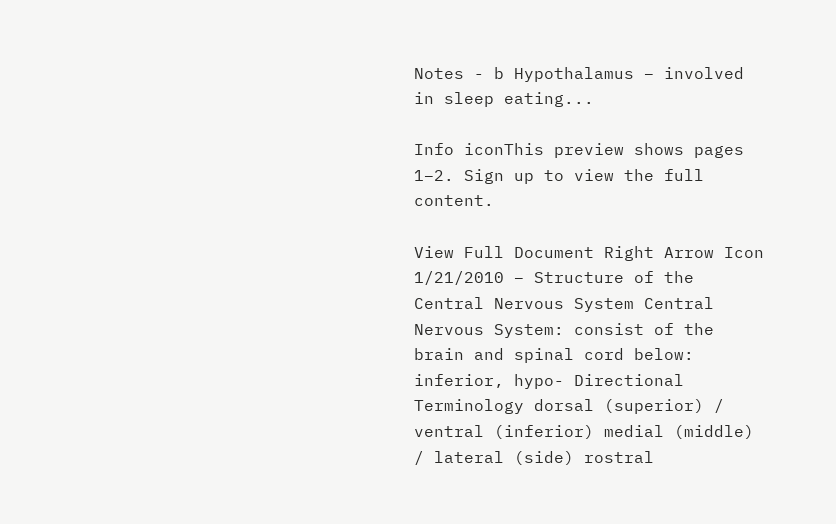Notes - b Hypothalamus – involved in sleep eating...

Info iconThis preview shows pages 1–2. Sign up to view the full content.

View Full Document Right Arrow Icon
1/21/2010 – Structure of the Central Nervous System Central Nervous System: consist of the brain and spinal cord below: inferior, hypo- Directional Terminology dorsal (superior) / ventral (inferior) medial (middle) / lateral (side) rostral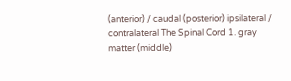(anterior) / caudal (posterior) ipsilateral / contralateral The Spinal Cord 1. gray matter (middle)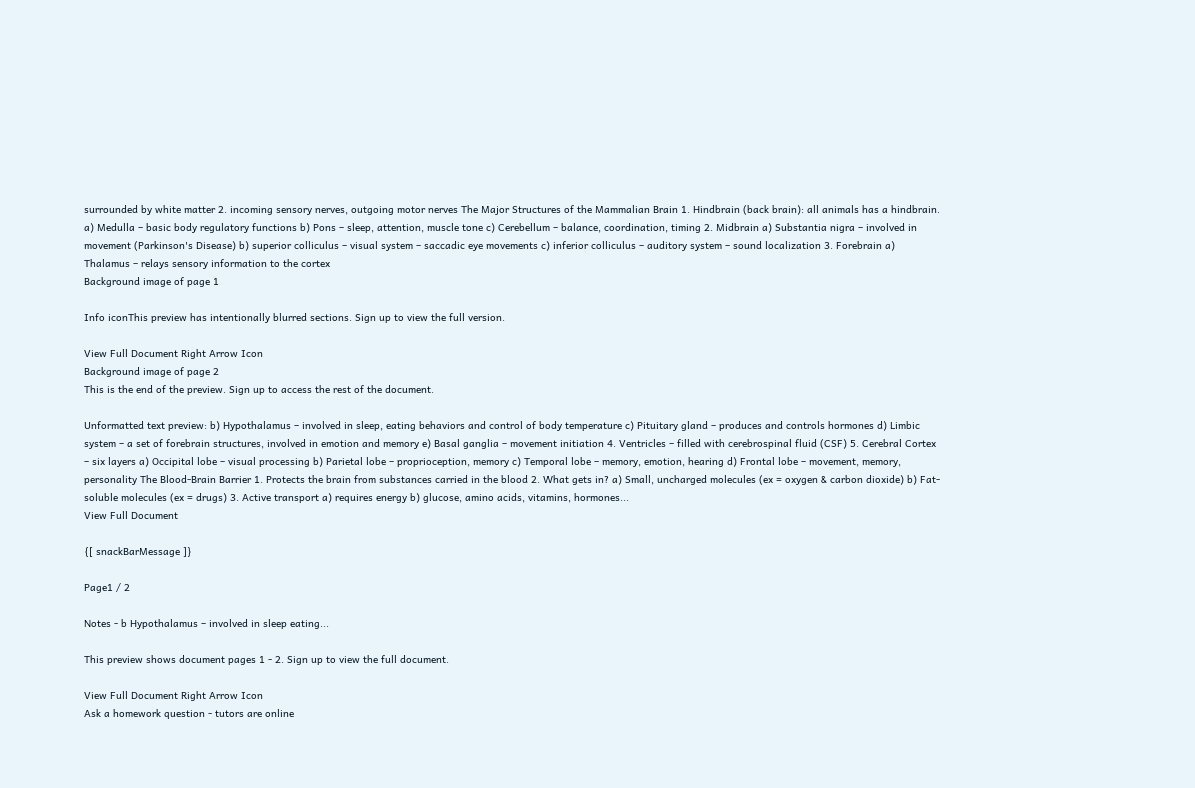surrounded by white matter 2. incoming sensory nerves, outgoing motor nerves The Major Structures of the Mammalian Brain 1. Hindbrain (back brain): all animals has a hindbrain. a) Medulla – basic body regulatory functions b) Pons – sleep, attention, muscle tone c) Cerebellum – balance, coordination, timing 2. Midbrain a) Substantia nigra – involved in movement (Parkinson's Disease) b) superior colliculus – visual system – saccadic eye movements c) inferior colliculus – auditory system – sound localization 3. Forebrain a) Thalamus – relays sensory information to the cortex
Background image of page 1

Info iconThis preview has intentionally blurred sections. Sign up to view the full version.

View Full Document Right Arrow Icon
Background image of page 2
This is the end of the preview. Sign up to access the rest of the document.

Unformatted text preview: b) Hypothalamus – involved in sleep, eating behaviors and control of body temperature c) Pituitary gland – produces and controls hormones d) Limbic system – a set of forebrain structures, involved in emotion and memory e) Basal ganglia – movement initiation 4. Ventricles – filled with cerebrospinal fluid (CSF) 5. Cerebral Cortex – six layers a) Occipital lobe – visual processing b) Parietal lobe – proprioception, memory c) Temporal lobe – memory, emotion, hearing d) Frontal lobe – movement, memory, personality The Blood-Brain Barrier 1. Protects the brain from substances carried in the blood 2. What gets in? a) Small, uncharged molecules (ex = oxygen & carbon dioxide) b) Fat-soluble molecules (ex = drugs) 3. Active transport a) requires energy b) glucose, amino acids, vitamins, hormones...
View Full Document

{[ snackBarMessage ]}

Page1 / 2

Notes - b Hypothalamus – involved in sleep eating...

This preview shows document pages 1 - 2. Sign up to view the full document.

View Full Document Right Arrow Icon
Ask a homework question - tutors are online